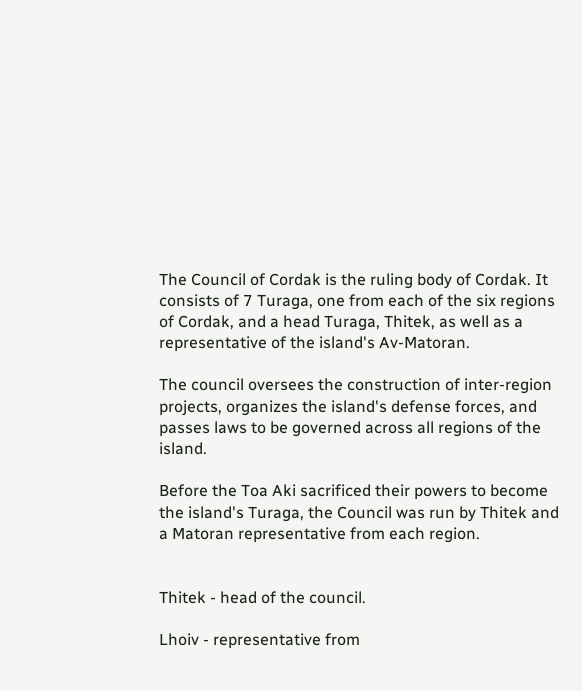The Council of Cordak is the ruling body of Cordak. It consists of 7 Turaga, one from each of the six regions of Cordak, and a head Turaga, Thitek, as well as a representative of the island's Av-Matoran.

The council oversees the construction of inter-region projects, organizes the island's defense forces, and passes laws to be governed across all regions of the island.

Before the Toa Aki sacrificed their powers to become the island's Turaga, the Council was run by Thitek and a Matoran representative from each region.


Thitek - head of the council.

Lhoiv - representative from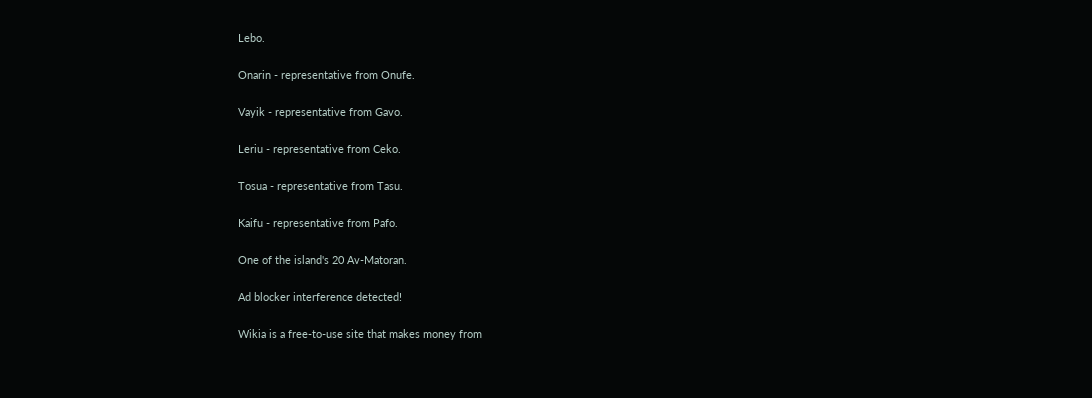Lebo.

Onarin - representative from Onufe.

Vayik - representative from Gavo.

Leriu - representative from Ceko.

Tosua - representative from Tasu.

Kaifu - representative from Pafo.

One of the island's 20 Av-Matoran.

Ad blocker interference detected!

Wikia is a free-to-use site that makes money from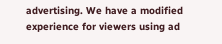advertising. We have a modified experience for viewers using ad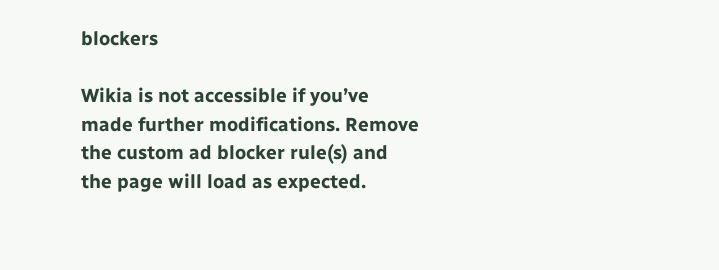blockers

Wikia is not accessible if you’ve made further modifications. Remove the custom ad blocker rule(s) and the page will load as expected.